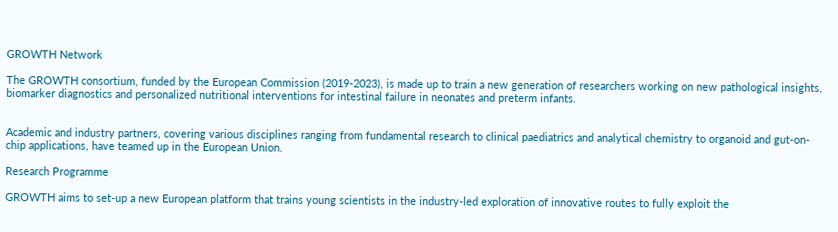GROWTH Network

The GROWTH consortium, funded by the European Commission (2019-2023), is made up to train a new generation of researchers working on new pathological insights, biomarker diagnostics and personalized nutritional interventions for intestinal failure in neonates and preterm infants.


Academic and industry partners, covering various disciplines ranging from fundamental research to clinical paediatrics and analytical chemistry to organoid and gut-on-chip applications, have teamed up in the European Union.

Research Programme

GROWTH aims to set-up a new European platform that trains young scientists in the industry-led exploration of innovative routes to fully exploit the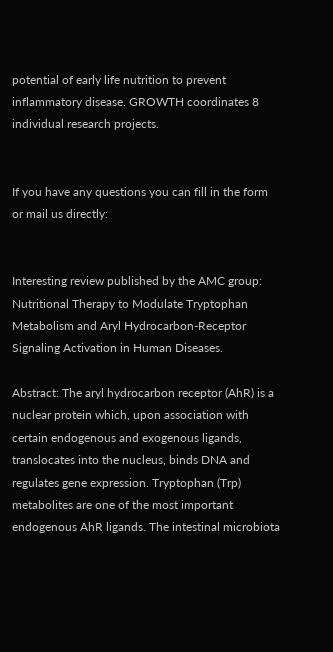potential of early life nutrition to prevent inflammatory disease. GROWTH coordinates 8 individual research projects.


If you have any questions you can fill in the form or mail us directly:


Interesting review published by the AMC group: Nutritional Therapy to Modulate Tryptophan Metabolism and Aryl Hydrocarbon-Receptor Signaling Activation in Human Diseases.

Abstract: The aryl hydrocarbon receptor (AhR) is a nuclear protein which, upon association with certain endogenous and exogenous ligands, translocates into the nucleus, binds DNA and regulates gene expression. Tryptophan (Trp) metabolites are one of the most important endogenous AhR ligands. The intestinal microbiota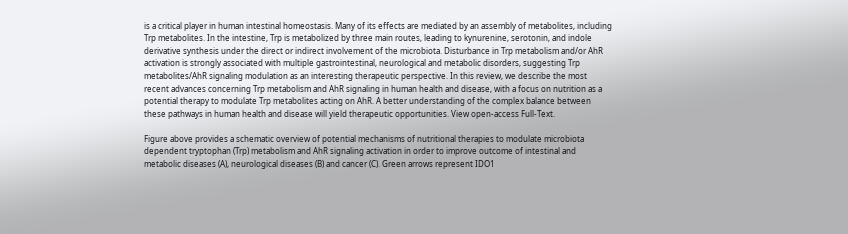is a critical player in human intestinal homeostasis. Many of its effects are mediated by an assembly of metabolites, including Trp metabolites. In the intestine, Trp is metabolized by three main routes, leading to kynurenine, serotonin, and indole derivative synthesis under the direct or indirect involvement of the microbiota. Disturbance in Trp metabolism and/or AhR activation is strongly associated with multiple gastrointestinal, neurological and metabolic disorders, suggesting Trp metabolites/AhR signaling modulation as an interesting therapeutic perspective. In this review, we describe the most recent advances concerning Trp metabolism and AhR signaling in human health and disease, with a focus on nutrition as a potential therapy to modulate Trp metabolites acting on AhR. A better understanding of the complex balance between these pathways in human health and disease will yield therapeutic opportunities. View open-access Full-Text.

Figure above provides a schematic overview of potential mechanisms of nutritional therapies to modulate microbiota dependent tryptophan (Trp) metabolism and AhR signaling activation in order to improve outcome of intestinal and metabolic diseases (A), neurological diseases (B) and cancer (C). Green arrows represent IDO1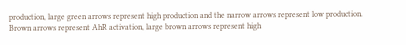production, large green arrows represent high production and the narrow arrows represent low production. Brown arrows represent AhR activation, large brown arrows represent high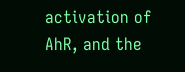activation of AhR, and the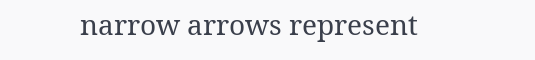narrow arrows represent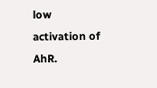low activation of AhR.